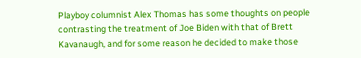Playboy columnist Alex Thomas has some thoughts on people contrasting the treatment of Joe Biden with that of Brett Kavanaugh, and for some reason he decided to make those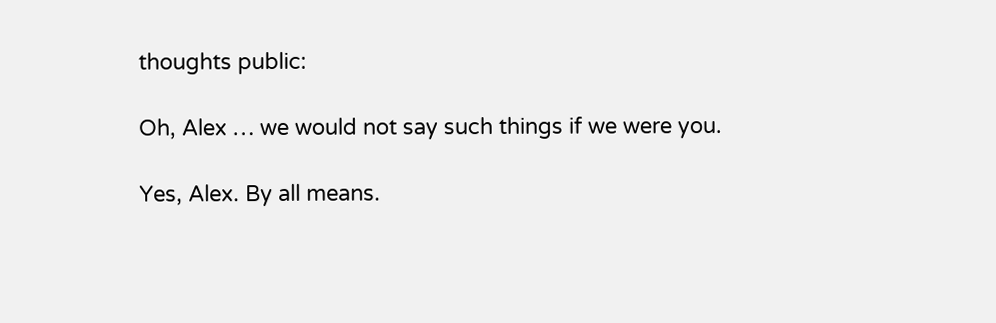thoughts public:

Oh, Alex … we would not say such things if we were you.

Yes, Alex. By all means.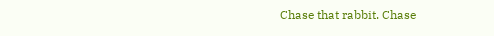Chase that rabbit. Chase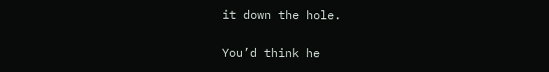it down the hole.

You’d think he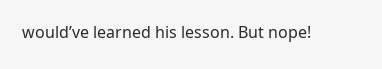would’ve learned his lesson. But nope!